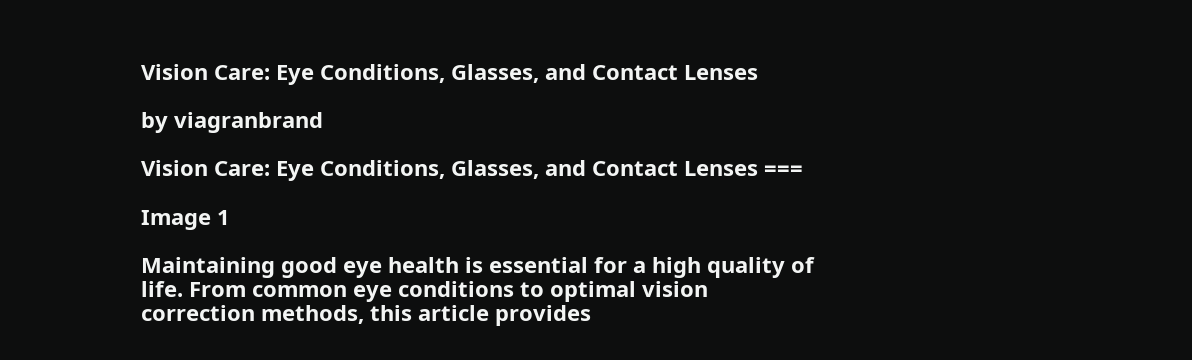Vision Care: Eye Conditions, Glasses, and Contact Lenses

by viagranbrand

Vision Care: Eye Conditions, Glasses, and Contact Lenses ===

Image 1

Maintaining good eye health is essential for a high quality of life. From common eye conditions to optimal vision correction methods, this article provides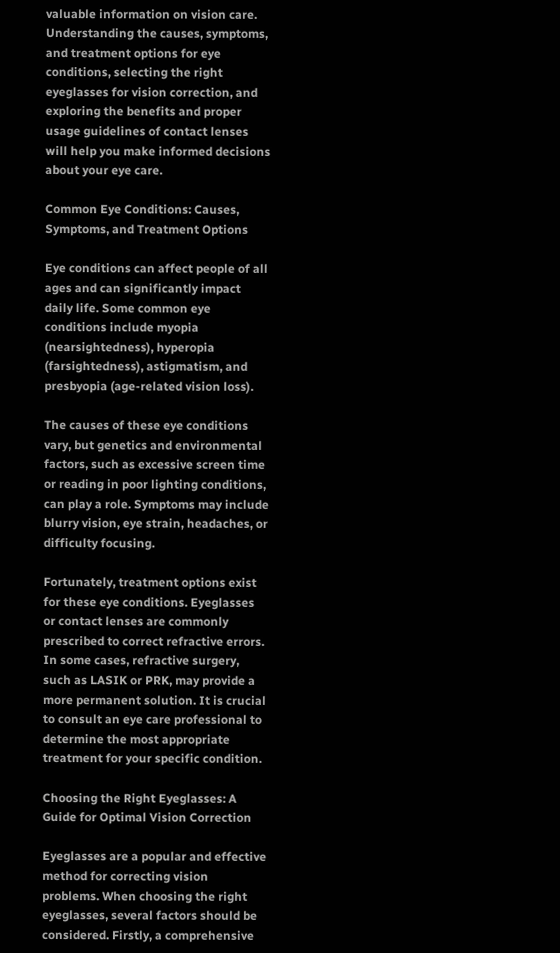valuable information on vision care. Understanding the causes, symptoms, and treatment options for eye conditions, selecting the right eyeglasses for vision correction, and exploring the benefits and proper usage guidelines of contact lenses will help you make informed decisions about your eye care.

Common Eye Conditions: Causes, Symptoms, and Treatment Options

Eye conditions can affect people of all ages and can significantly impact daily life. Some common eye conditions include myopia (nearsightedness), hyperopia (farsightedness), astigmatism, and presbyopia (age-related vision loss).

The causes of these eye conditions vary, but genetics and environmental factors, such as excessive screen time or reading in poor lighting conditions, can play a role. Symptoms may include blurry vision, eye strain, headaches, or difficulty focusing.

Fortunately, treatment options exist for these eye conditions. Eyeglasses or contact lenses are commonly prescribed to correct refractive errors. In some cases, refractive surgery, such as LASIK or PRK, may provide a more permanent solution. It is crucial to consult an eye care professional to determine the most appropriate treatment for your specific condition.

Choosing the Right Eyeglasses: A Guide for Optimal Vision Correction

Eyeglasses are a popular and effective method for correcting vision problems. When choosing the right eyeglasses, several factors should be considered. Firstly, a comprehensive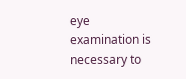eye examination is necessary to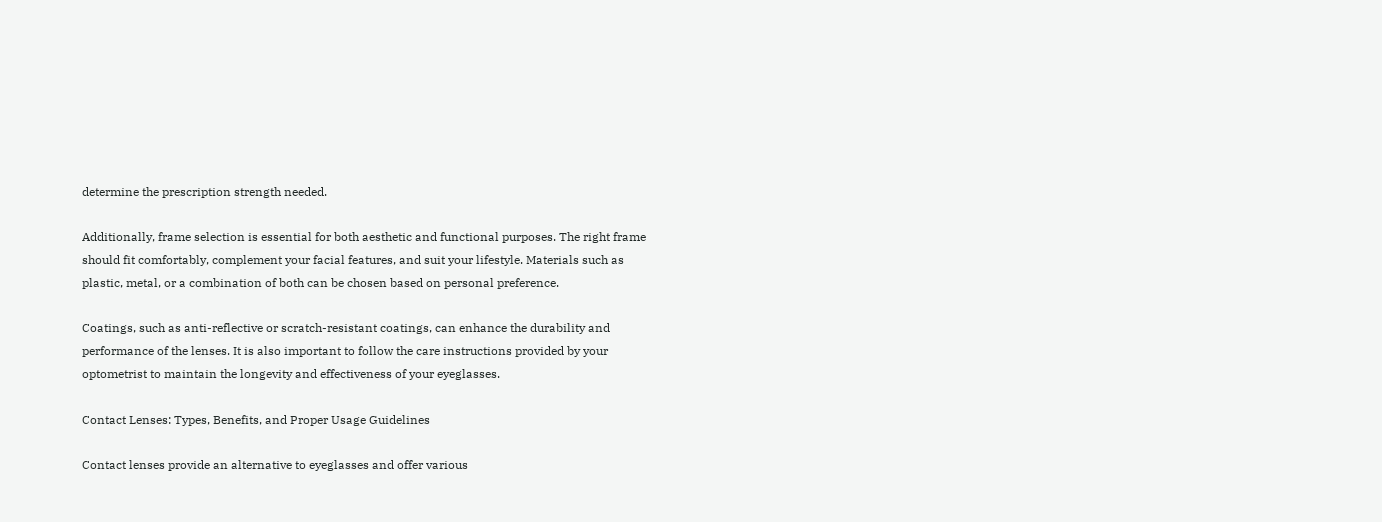determine the prescription strength needed.

Additionally, frame selection is essential for both aesthetic and functional purposes. The right frame should fit comfortably, complement your facial features, and suit your lifestyle. Materials such as plastic, metal, or a combination of both can be chosen based on personal preference.

Coatings, such as anti-reflective or scratch-resistant coatings, can enhance the durability and performance of the lenses. It is also important to follow the care instructions provided by your optometrist to maintain the longevity and effectiveness of your eyeglasses.

Contact Lenses: Types, Benefits, and Proper Usage Guidelines

Contact lenses provide an alternative to eyeglasses and offer various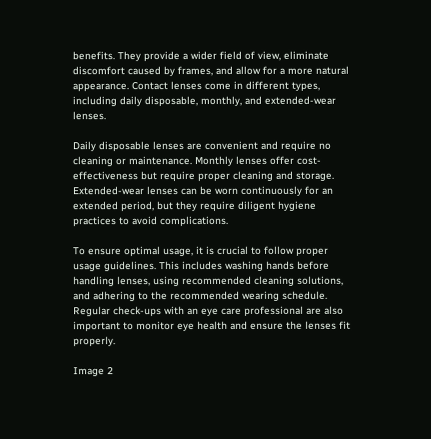benefits. They provide a wider field of view, eliminate discomfort caused by frames, and allow for a more natural appearance. Contact lenses come in different types, including daily disposable, monthly, and extended-wear lenses.

Daily disposable lenses are convenient and require no cleaning or maintenance. Monthly lenses offer cost-effectiveness but require proper cleaning and storage. Extended-wear lenses can be worn continuously for an extended period, but they require diligent hygiene practices to avoid complications.

To ensure optimal usage, it is crucial to follow proper usage guidelines. This includes washing hands before handling lenses, using recommended cleaning solutions, and adhering to the recommended wearing schedule. Regular check-ups with an eye care professional are also important to monitor eye health and ensure the lenses fit properly.

Image 2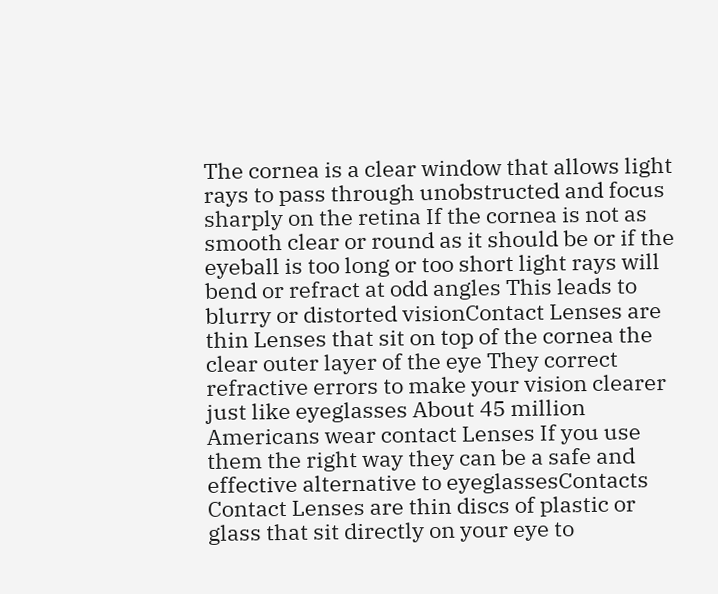The cornea is a clear window that allows light rays to pass through unobstructed and focus sharply on the retina If the cornea is not as smooth clear or round as it should be or if the eyeball is too long or too short light rays will bend or refract at odd angles This leads to blurry or distorted visionContact Lenses are thin Lenses that sit on top of the cornea the clear outer layer of the eye They correct refractive errors to make your vision clearer just like eyeglasses About 45 million Americans wear contact Lenses If you use them the right way they can be a safe and effective alternative to eyeglassesContacts Contact Lenses are thin discs of plastic or glass that sit directly on your eye to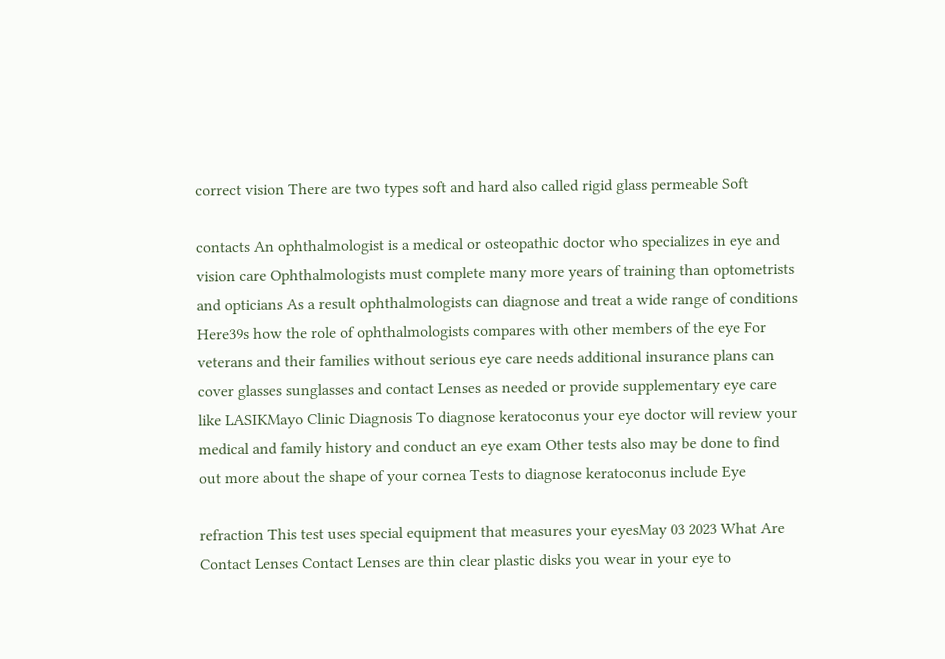correct vision There are two types soft and hard also called rigid glass permeable Soft

contacts An ophthalmologist is a medical or osteopathic doctor who specializes in eye and vision care Ophthalmologists must complete many more years of training than optometrists and opticians As a result ophthalmologists can diagnose and treat a wide range of conditions Here39s how the role of ophthalmologists compares with other members of the eye For veterans and their families without serious eye care needs additional insurance plans can cover glasses sunglasses and contact Lenses as needed or provide supplementary eye care like LASIKMayo Clinic Diagnosis To diagnose keratoconus your eye doctor will review your medical and family history and conduct an eye exam Other tests also may be done to find out more about the shape of your cornea Tests to diagnose keratoconus include Eye

refraction This test uses special equipment that measures your eyesMay 03 2023 What Are Contact Lenses Contact Lenses are thin clear plastic disks you wear in your eye to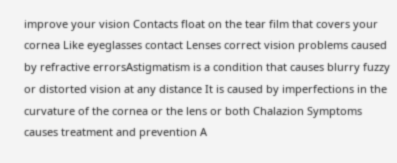improve your vision Contacts float on the tear film that covers your cornea Like eyeglasses contact Lenses correct vision problems caused by refractive errorsAstigmatism is a condition that causes blurry fuzzy or distorted vision at any distance It is caused by imperfections in the curvature of the cornea or the lens or both Chalazion Symptoms causes treatment and prevention A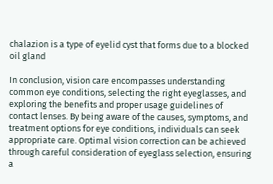chalazion is a type of eyelid cyst that forms due to a blocked oil gland

In conclusion, vision care encompasses understanding common eye conditions, selecting the right eyeglasses, and exploring the benefits and proper usage guidelines of contact lenses. By being aware of the causes, symptoms, and treatment options for eye conditions, individuals can seek appropriate care. Optimal vision correction can be achieved through careful consideration of eyeglass selection, ensuring a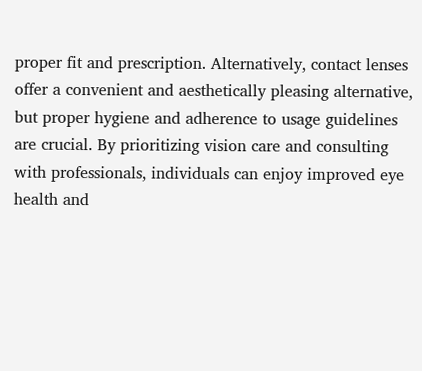proper fit and prescription. Alternatively, contact lenses offer a convenient and aesthetically pleasing alternative, but proper hygiene and adherence to usage guidelines are crucial. By prioritizing vision care and consulting with professionals, individuals can enjoy improved eye health and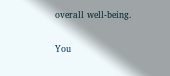overall well-being.

You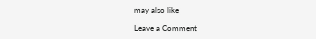may also like

Leave a Comment